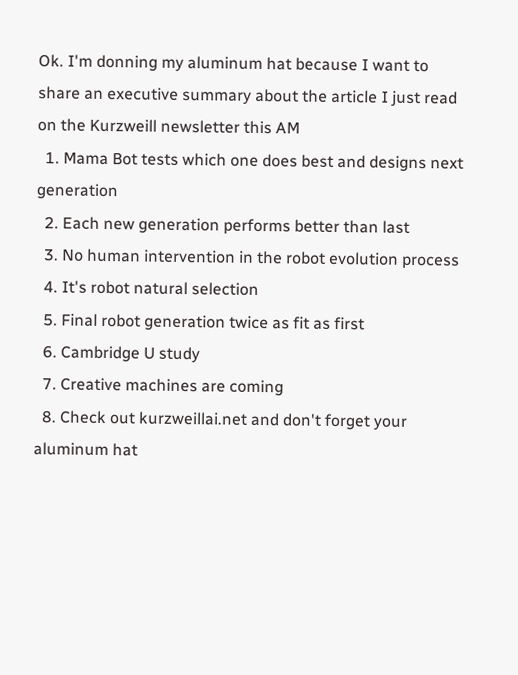Ok. I'm donning my aluminum hat because I want to share an executive summary about the article I just read on the Kurzweill newsletter this AM
  1. Mama Bot tests which one does best and designs next generation
  2. Each new generation performs better than last
  3. No human intervention in the robot evolution process
  4. It's robot natural selection
  5. Final robot generation twice as fit as first
  6. Cambridge U study
  7. Creative machines are coming
  8. Check out kurzweillai.net and don't forget your aluminum hat